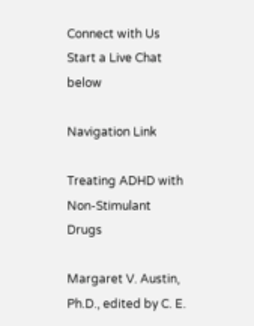Connect with Us Start a Live Chat below

Navigation Link

Treating ADHD with Non-Stimulant Drugs

Margaret V. Austin, Ph.D., edited by C. E.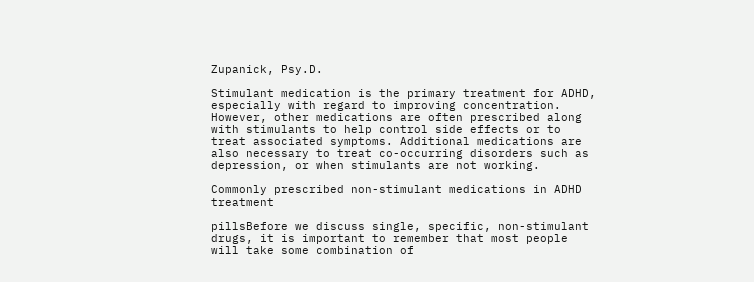Zupanick, Psy.D.

Stimulant medication is the primary treatment for ADHD, especially with regard to improving concentration. However, other medications are often prescribed along with stimulants to help control side effects or to treat associated symptoms. Additional medications are also necessary to treat co-occurring disorders such as depression, or when stimulants are not working.

Commonly prescribed non-stimulant medications in ADHD treatment

pillsBefore we discuss single, specific, non-stimulant drugs, it is important to remember that most people will take some combination of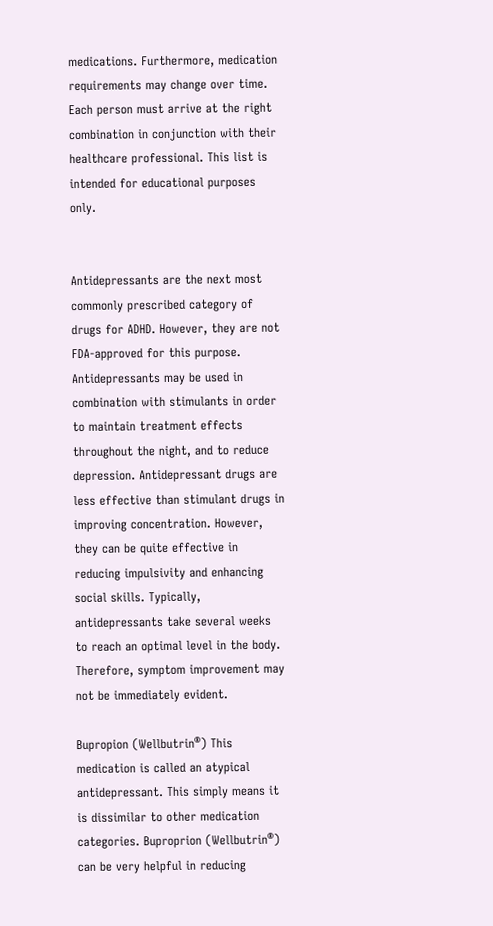medications. Furthermore, medication requirements may change over time. Each person must arrive at the right combination in conjunction with their healthcare professional. This list is intended for educational purposes only.


Antidepressants are the next most commonly prescribed category of drugs for ADHD. However, they are not FDA-approved for this purpose. Antidepressants may be used in combination with stimulants in order to maintain treatment effects throughout the night, and to reduce depression. Antidepressant drugs are less effective than stimulant drugs in improving concentration. However, they can be quite effective in reducing impulsivity and enhancing social skills. Typically, antidepressants take several weeks to reach an optimal level in the body. Therefore, symptom improvement may not be immediately evident.

Bupropion (Wellbutrin®) This medication is called an atypical antidepressant. This simply means it is dissimilar to other medication categories. Buproprion (Wellbutrin®) can be very helpful in reducing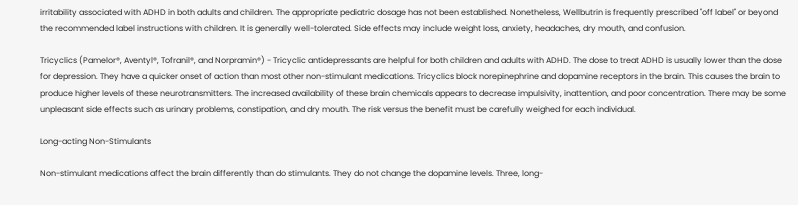irritability associated with ADHD in both adults and children. The appropriate pediatric dosage has not been established. Nonetheless, Wellbutrin is frequently prescribed "off label" or beyond the recommended label instructions with children. It is generally well-tolerated. Side effects may include weight loss, anxiety, headaches, dry mouth, and confusion.

Tricyclics (Pamelor®, Aventyl®, Tofranil®, and Norpramin®) - Tricyclic antidepressants are helpful for both children and adults with ADHD. The dose to treat ADHD is usually lower than the dose for depression. They have a quicker onset of action than most other non-stimulant medications. Tricyclics block norepinephrine and dopamine receptors in the brain. This causes the brain to produce higher levels of these neurotransmitters. The increased availability of these brain chemicals appears to decrease impulsivity, inattention, and poor concentration. There may be some unpleasant side effects such as urinary problems, constipation, and dry mouth. The risk versus the benefit must be carefully weighed for each individual.

Long-acting Non-Stimulants

Non-stimulant medications affect the brain differently than do stimulants. They do not change the dopamine levels. Three, long-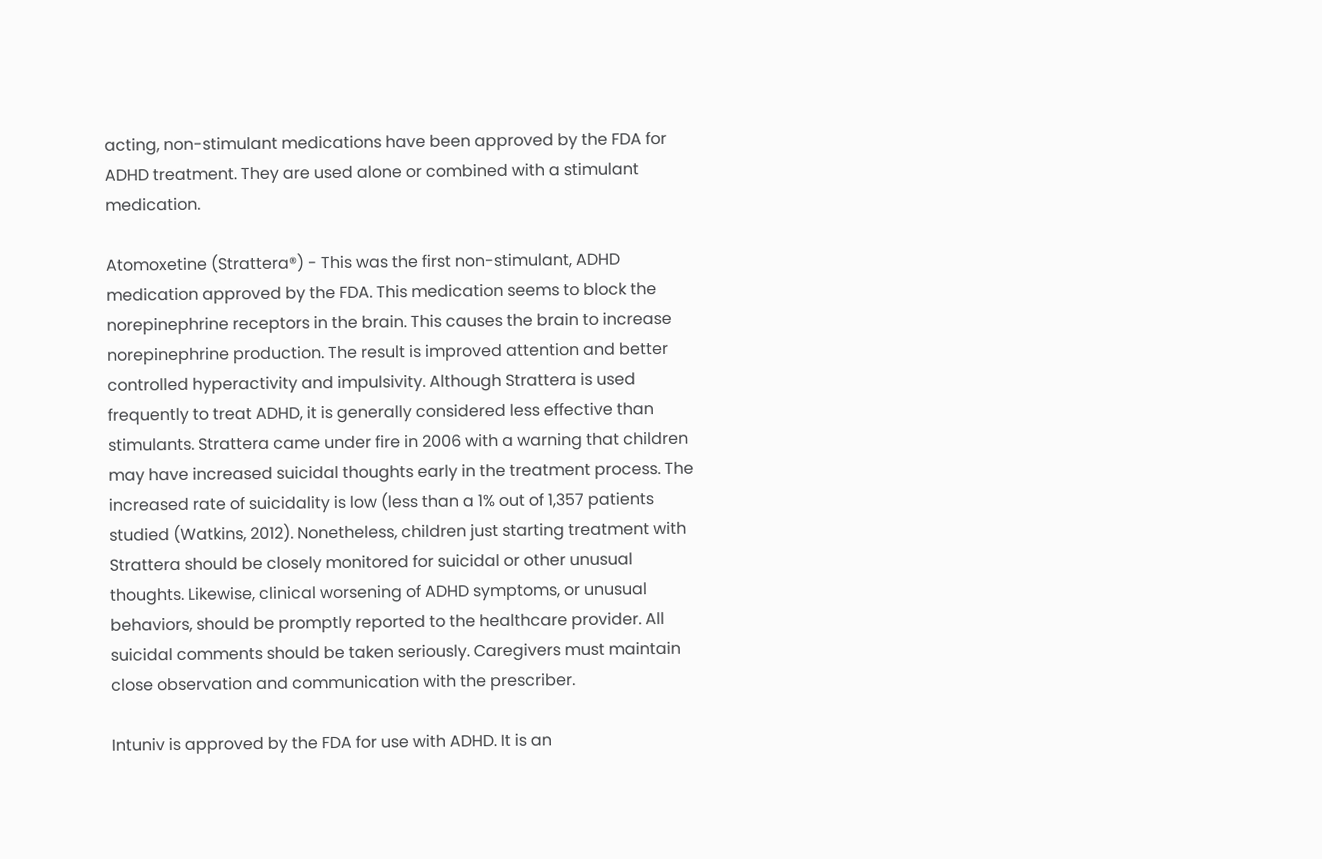acting, non-stimulant medications have been approved by the FDA for ADHD treatment. They are used alone or combined with a stimulant medication.

Atomoxetine (Strattera®) - This was the first non-stimulant, ADHD medication approved by the FDA. This medication seems to block the norepinephrine receptors in the brain. This causes the brain to increase norepinephrine production. The result is improved attention and better controlled hyperactivity and impulsivity. Although Strattera is used frequently to treat ADHD, it is generally considered less effective than stimulants. Strattera came under fire in 2006 with a warning that children may have increased suicidal thoughts early in the treatment process. The increased rate of suicidality is low (less than a 1% out of 1,357 patients studied (Watkins, 2012). Nonetheless, children just starting treatment with Strattera should be closely monitored for suicidal or other unusual thoughts. Likewise, clinical worsening of ADHD symptoms, or unusual behaviors, should be promptly reported to the healthcare provider. All suicidal comments should be taken seriously. Caregivers must maintain close observation and communication with the prescriber.

Intuniv is approved by the FDA for use with ADHD. It is an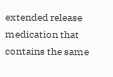extended release medication that contains the same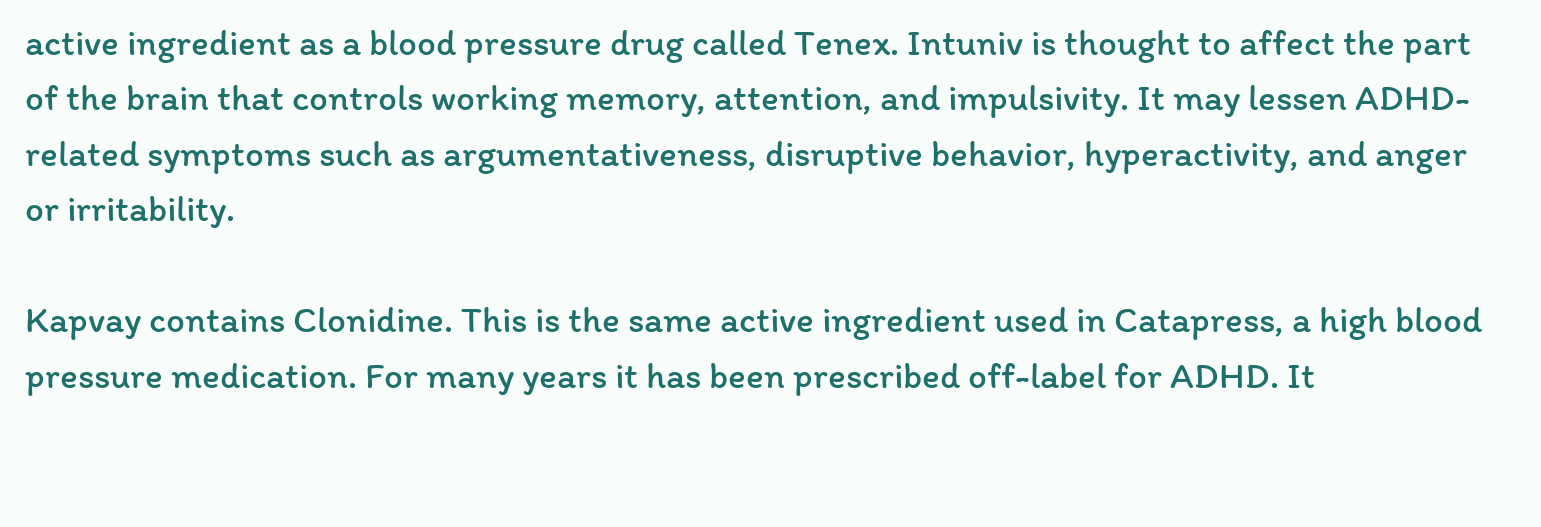active ingredient as a blood pressure drug called Tenex. Intuniv is thought to affect the part of the brain that controls working memory, attention, and impulsivity. It may lessen ADHD-related symptoms such as argumentativeness, disruptive behavior, hyperactivity, and anger or irritability.

Kapvay contains Clonidine. This is the same active ingredient used in Catapress, a high blood pressure medication. For many years it has been prescribed off-label for ADHD. It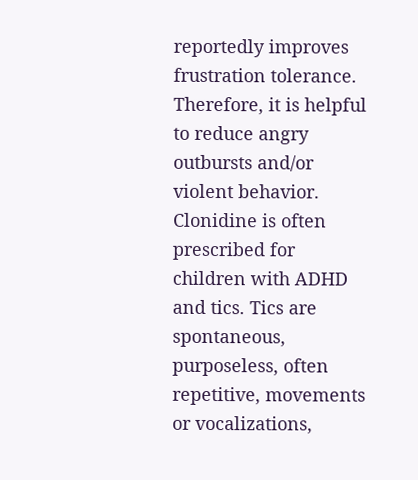reportedly improves frustration tolerance. Therefore, it is helpful to reduce angry outbursts and/or violent behavior. Clonidine is often prescribed for children with ADHD and tics. Tics are spontaneous, purposeless, often repetitive, movements or vocalizations,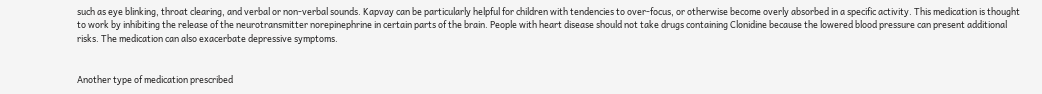such as eye blinking, throat clearing, and verbal or non-verbal sounds. Kapvay can be particularly helpful for children with tendencies to over-focus, or otherwise become overly absorbed in a specific activity. This medication is thought to work by inhibiting the release of the neurotransmitter norepinephrine in certain parts of the brain. People with heart disease should not take drugs containing Clonidine because the lowered blood pressure can present additional risks. The medication can also exacerbate depressive symptoms.


Another type of medication prescribed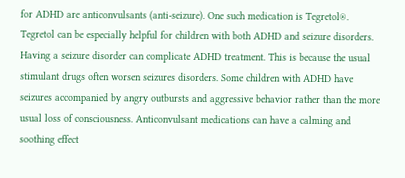for ADHD are anticonvulsants (anti-seizure). One such medication is Tegretol®. Tegretol can be especially helpful for children with both ADHD and seizure disorders. Having a seizure disorder can complicate ADHD treatment. This is because the usual stimulant drugs often worsen seizures disorders. Some children with ADHD have seizures accompanied by angry outbursts and aggressive behavior rather than the more usual loss of consciousness. Anticonvulsant medications can have a calming and soothing effect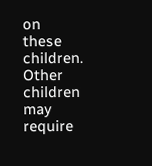on these children. Other children may require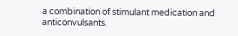a combination of stimulant medication and anticonvulsants.